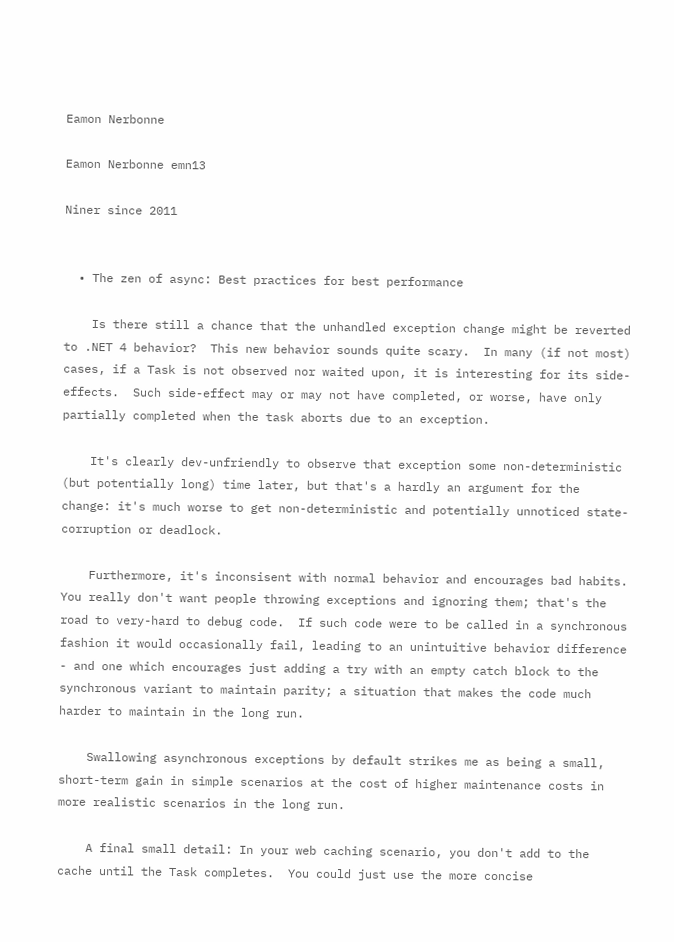Eamon Nerbonne

Eamon Nerbonne emn13

Niner since 2011


  • The zen of async: Best practices for best performance

    Is there still a chance that the unhandled exception change might be reverted to .NET 4 behavior?  This new behavior sounds quite scary.  In many (if not most) cases, if a Task is not observed nor waited upon, it is interesting for its side-effects.  Such side-effect may or may not have completed, or worse, have only partially completed when the task aborts due to an exception.

    It's clearly dev-unfriendly to observe that exception some non-deterministic (but potentially long) time later, but that's a hardly an argument for the change: it's much worse to get non-deterministic and potentially unnoticed state-corruption or deadlock.

    Furthermore, it's inconsisent with normal behavior and encourages bad habits.  You really don't want people throwing exceptions and ignoring them; that's the road to very-hard to debug code.  If such code were to be called in a synchronous fashion it would occasionally fail, leading to an unintuitive behavior difference - and one which encourages just adding a try with an empty catch block to the synchronous variant to maintain parity; a situation that makes the code much harder to maintain in the long run.

    Swallowing asynchronous exceptions by default strikes me as being a small, short-term gain in simple scenarios at the cost of higher maintenance costs in more realistic scenarios in the long run.

    A final small detail: In your web caching scenario, you don't add to the cache until the Task completes.  You could just use the more concise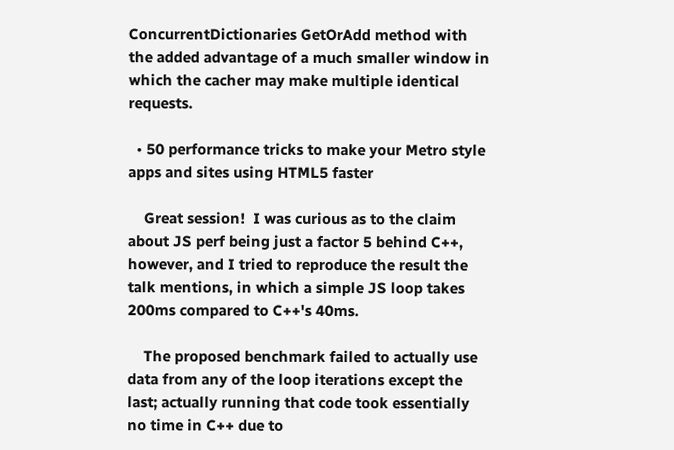ConcurrentDictionaries GetOrAdd method with the added advantage of a much smaller window in which the cacher may make multiple identical requests.

  • 50 performance tricks to make your Metro style apps and sites using HTML5 faster

    Great session!  I was curious as to the claim about JS perf being just a factor 5 behind C++, however, and I tried to reproduce the result the talk mentions, in which a simple JS loop takes 200ms compared to C++'s 40ms.

    The proposed benchmark failed to actually use data from any of the loop iterations except the last; actually running that code took essentially no time in C++ due to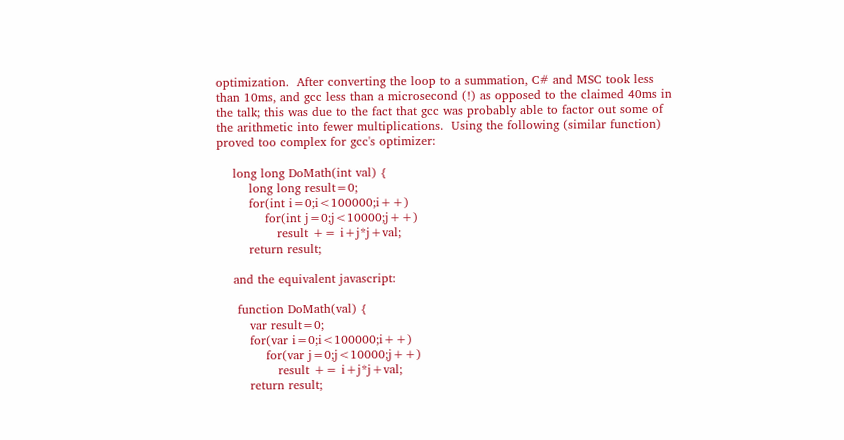optimization.  After converting the loop to a summation, C# and MSC took less than 10ms, and gcc less than a microsecond (!) as opposed to the claimed 40ms in the talk; this was due to the fact that gcc was probably able to factor out some of the arithmetic into fewer multiplications.  Using the following (similar function) proved too complex for gcc's optimizer:

    long long DoMath(int val) {
        long long result=0;
        for(int i=0;i<100000;i++)
            for(int j=0;j<10000;j++)
               result += i+j*j+val;
        return result;

    and the equivalent javascript:

     function DoMath(val) {
        var result=0;
        for(var i=0;i<100000;i++)
            for(var j=0;j<10000;j++)
               result += i+j*j+val;
        return result;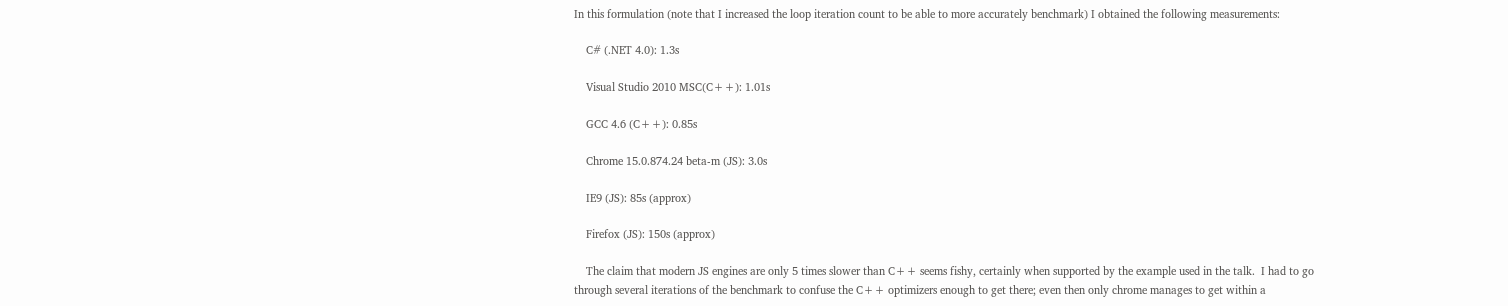In this formulation (note that I increased the loop iteration count to be able to more accurately benchmark) I obtained the following measurements:

    C# (.NET 4.0): 1.3s

    Visual Studio 2010 MSC(C++): 1.01s

    GCC 4.6 (C++): 0.85s

    Chrome 15.0.874.24 beta-m (JS): 3.0s

    IE9 (JS): 85s (approx)

    Firefox (JS): 150s (approx)

    The claim that modern JS engines are only 5 times slower than C++ seems fishy, certainly when supported by the example used in the talk.  I had to go through several iterations of the benchmark to confuse the C++ optimizers enough to get there; even then only chrome manages to get within a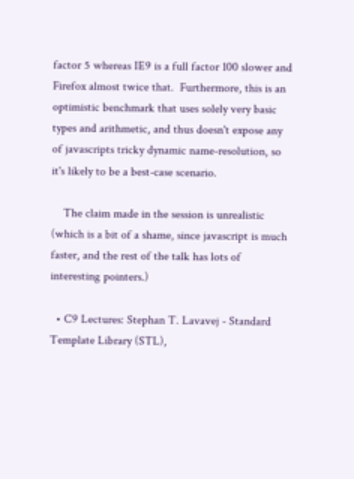factor 5 whereas IE9 is a full factor 100 slower and Firefox almost twice that.  Furthermore, this is an optimistic benchmark that uses solely very basic types and arithmetic, and thus doesn't expose any of javascripts tricky dynamic name-resolution, so it's likely to be a best-case scenario.

    The claim made in the session is unrealistic (which is a bit of a shame, since javascript is much faster, and the rest of the talk has lots of interesting pointers.)

  • C9 Lectures: Stephan T. Lavavej - Standard Template Library (STL),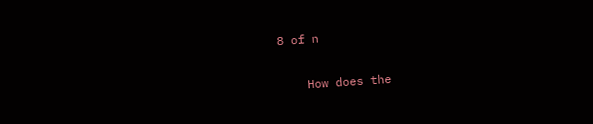8 of n

    How does the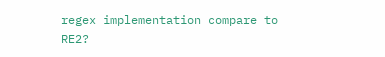regex implementation compare to RE2?